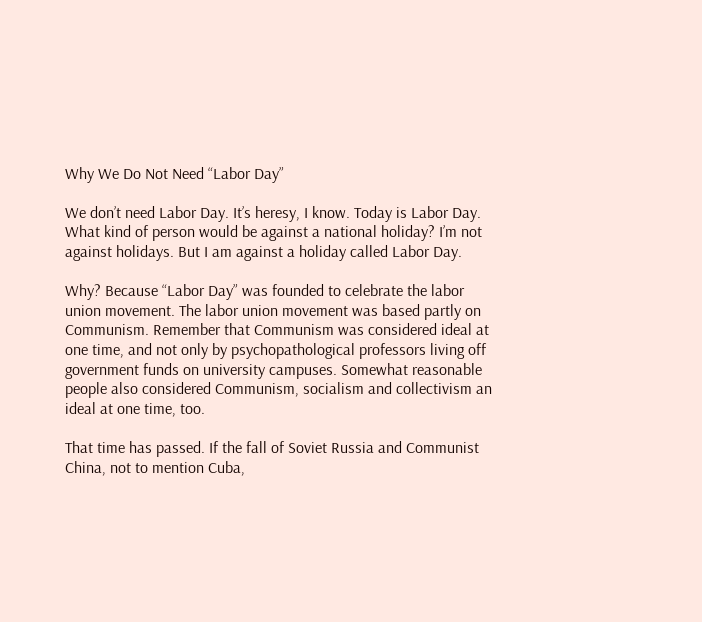Why We Do Not Need “Labor Day”

We don’t need Labor Day. It’s heresy, I know. Today is Labor Day. What kind of person would be against a national holiday? I’m not against holidays. But I am against a holiday called Labor Day.

Why? Because “Labor Day” was founded to celebrate the labor union movement. The labor union movement was based partly on Communism. Remember that Communism was considered ideal at one time, and not only by psychopathological professors living off government funds on university campuses. Somewhat reasonable people also considered Communism, socialism and collectivism an ideal at one time, too.

That time has passed. If the fall of Soviet Russia and Communist China, not to mention Cuba,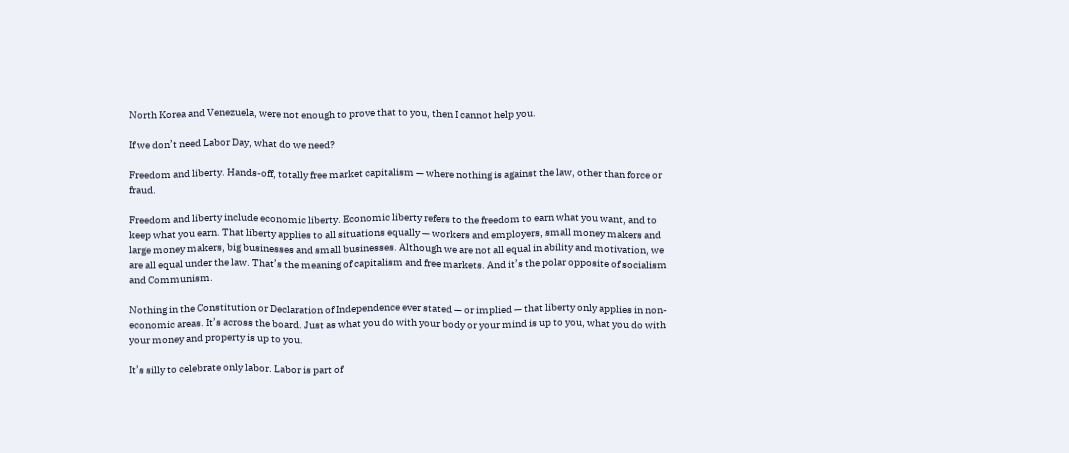North Korea and Venezuela, were not enough to prove that to you, then I cannot help you.

If we don’t need Labor Day, what do we need?

Freedom and liberty. Hands-off, totally free market capitalism — where nothing is against the law, other than force or fraud.

Freedom and liberty include economic liberty. Economic liberty refers to the freedom to earn what you want, and to keep what you earn. That liberty applies to all situations equally — workers and employers, small money makers and large money makers, big businesses and small businesses. Although we are not all equal in ability and motivation, we are all equal under the law. That’s the meaning of capitalism and free markets. And it’s the polar opposite of socialism and Communism.

Nothing in the Constitution or Declaration of Independence ever stated — or implied — that liberty only applies in non-economic areas. It’s across the board. Just as what you do with your body or your mind is up to you, what you do with your money and property is up to you.

It’s silly to celebrate only labor. Labor is part of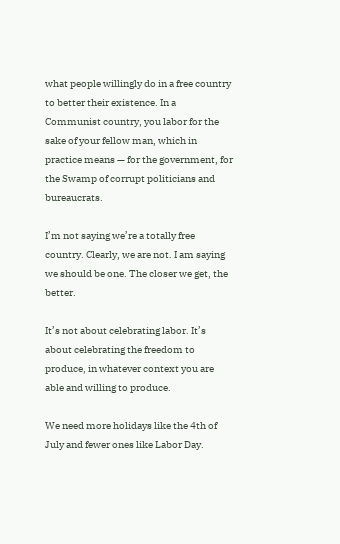what people willingly do in a free country to better their existence. In a Communist country, you labor for the sake of your fellow man, which in practice means — for the government, for the Swamp of corrupt politicians and bureaucrats.

I’m not saying we’re a totally free country. Clearly, we are not. I am saying we should be one. The closer we get, the better.

It’s not about celebrating labor. It’s about celebrating the freedom to produce, in whatever context you are able and willing to produce.

We need more holidays like the 4th of July and fewer ones like Labor Day.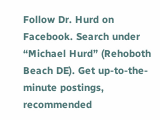Follow Dr. Hurd on Facebook. Search under “Michael Hurd” (Rehoboth Beach DE). Get up-to-the-minute postings, recommended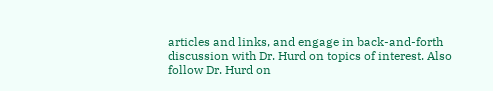articles and links, and engage in back-and-forth discussion with Dr. Hurd on topics of interest. Also follow Dr. Hurd on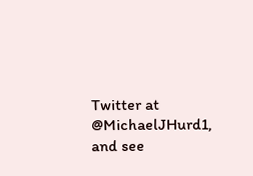Twitter at @MichaelJHurd1, and see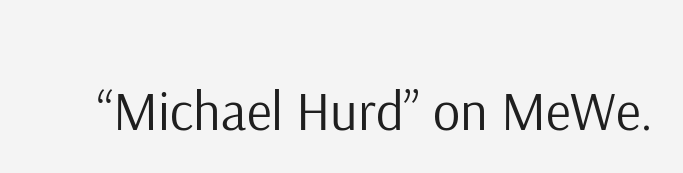“Michael Hurd” on MeWe.